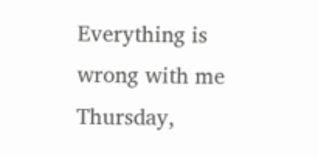Everything is wrong with me
Thursday,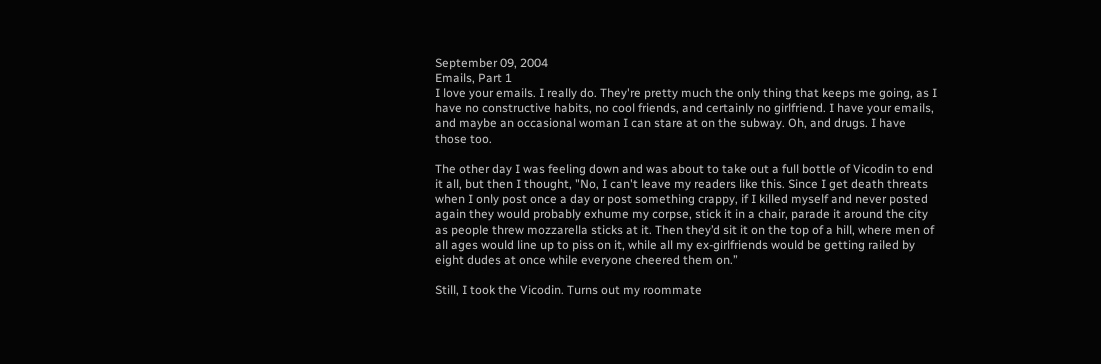September 09, 2004
Emails, Part 1
I love your emails. I really do. They're pretty much the only thing that keeps me going, as I have no constructive habits, no cool friends, and certainly no girlfriend. I have your emails, and maybe an occasional woman I can stare at on the subway. Oh, and drugs. I have those too.

The other day I was feeling down and was about to take out a full bottle of Vicodin to end it all, but then I thought, "No, I can't leave my readers like this. Since I get death threats when I only post once a day or post something crappy, if I killed myself and never posted again they would probably exhume my corpse, stick it in a chair, parade it around the city as people threw mozzarella sticks at it. Then they’d sit it on the top of a hill, where men of all ages would line up to piss on it, while all my ex-girlfriends would be getting railed by eight dudes at once while everyone cheered them on.”

Still, I took the Vicodin. Turns out my roommate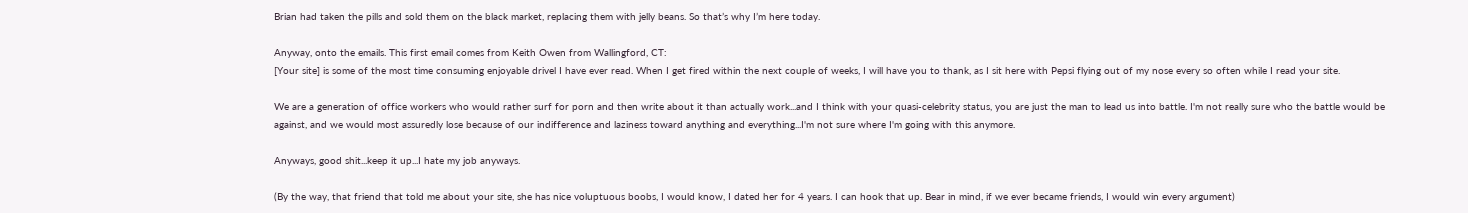Brian had taken the pills and sold them on the black market, replacing them with jelly beans. So that’s why I’m here today.

Anyway, onto the emails. This first email comes from Keith Owen from Wallingford, CT:
[Your site] is some of the most time consuming enjoyable drivel I have ever read. When I get fired within the next couple of weeks, I will have you to thank, as I sit here with Pepsi flying out of my nose every so often while I read your site.

We are a generation of office workers who would rather surf for porn and then write about it than actually work...and I think with your quasi-celebrity status, you are just the man to lead us into battle. I'm not really sure who the battle would be against, and we would most assuredly lose because of our indifference and laziness toward anything and everything...I'm not sure where I'm going with this anymore.

Anyways, good shit...keep it up...I hate my job anyways.

(By the way, that friend that told me about your site, she has nice voluptuous boobs, I would know, I dated her for 4 years. I can hook that up. Bear in mind, if we ever became friends, I would win every argument)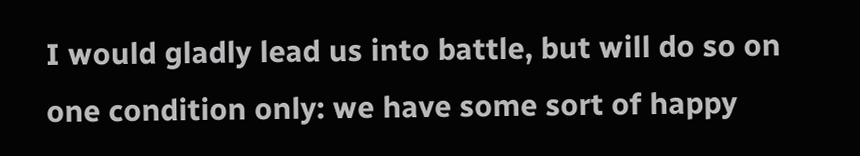I would gladly lead us into battle, but will do so on one condition only: we have some sort of happy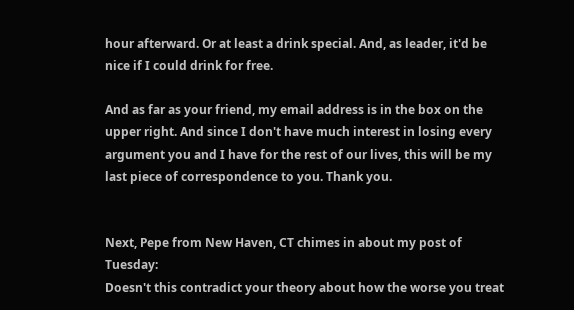hour afterward. Or at least a drink special. And, as leader, it'd be nice if I could drink for free.

And as far as your friend, my email address is in the box on the upper right. And since I don't have much interest in losing every argument you and I have for the rest of our lives, this will be my last piece of correspondence to you. Thank you.


Next, Pepe from New Haven, CT chimes in about my post of Tuesday:
Doesn't this contradict your theory about how the worse you treat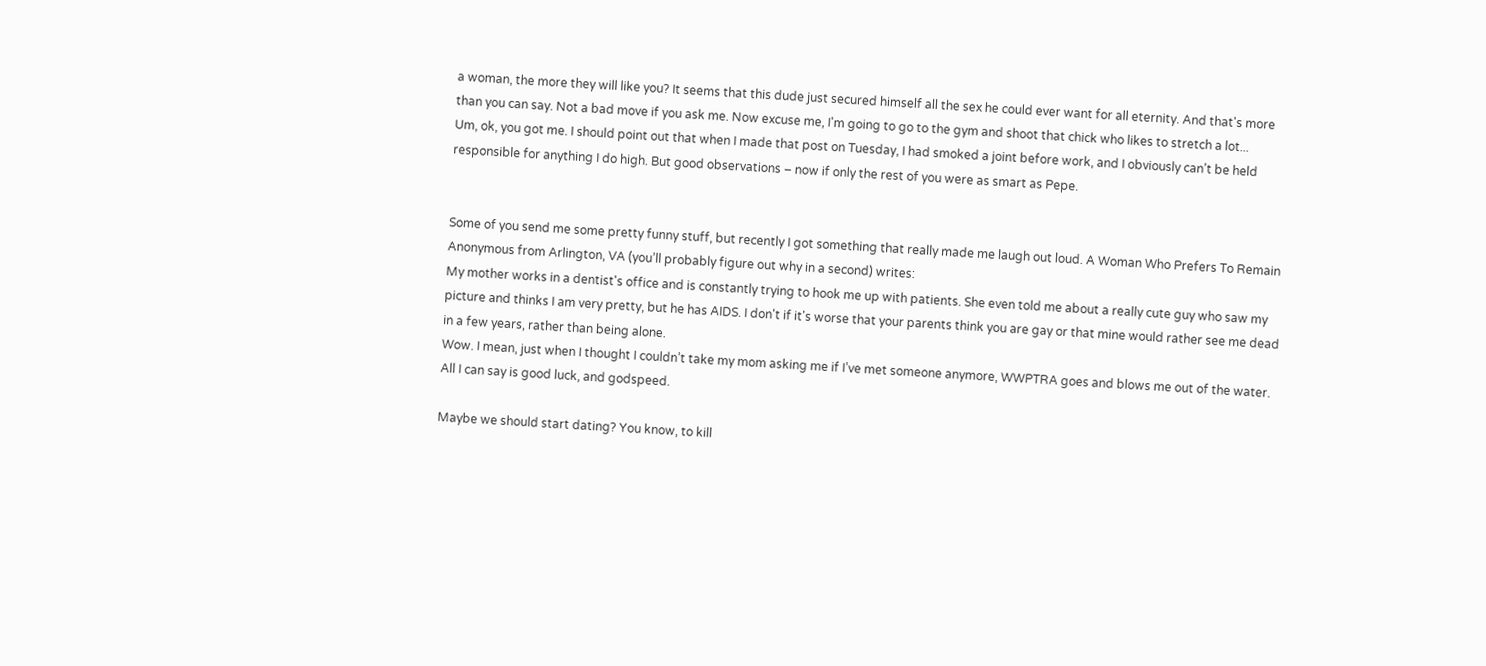a woman, the more they will like you? It seems that this dude just secured himself all the sex he could ever want for all eternity. And that's more than you can say. Not a bad move if you ask me. Now excuse me, I'm going to go to the gym and shoot that chick who likes to stretch a lot...
Um, ok, you got me. I should point out that when I made that post on Tuesday, I had smoked a joint before work, and I obviously can’t be held responsible for anything I do high. But good observations – now if only the rest of you were as smart as Pepe.


Some of you send me some pretty funny stuff, but recently I got something that really made me laugh out loud. A Woman Who Prefers To Remain Anonymous from Arlington, VA (you’ll probably figure out why in a second) writes:
My mother works in a dentist's office and is constantly trying to hook me up with patients. She even told me about a really cute guy who saw my picture and thinks I am very pretty, but he has AIDS. I don't if it's worse that your parents think you are gay or that mine would rather see me dead in a few years, rather than being alone.
Wow. I mean, just when I thought I couldn’t take my mom asking me if I’ve met someone anymore, WWPTRA goes and blows me out of the water. All I can say is good luck, and godspeed.

Maybe we should start dating? You know, to kill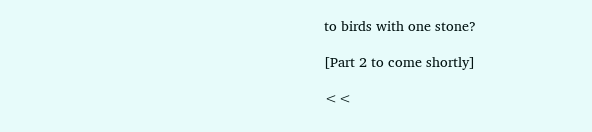to birds with one stone?

[Part 2 to come shortly]

<<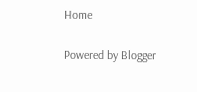Home

Powered by Blogger